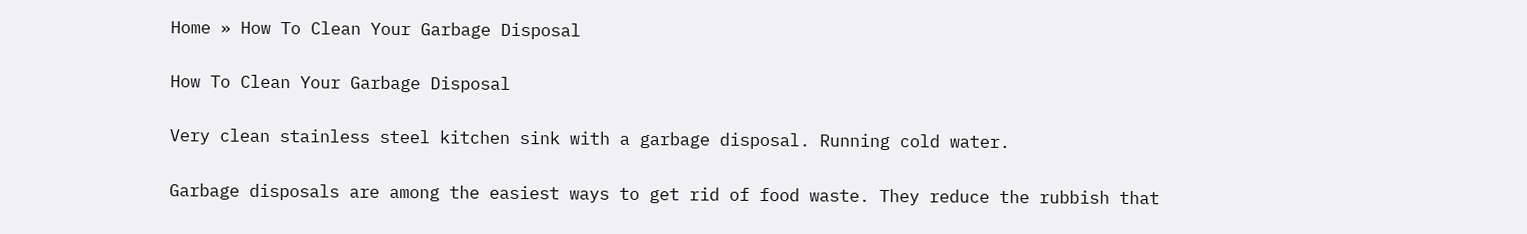Home » How To Clean Your Garbage Disposal

How To Clean Your Garbage Disposal

Very clean stainless steel kitchen sink with a garbage disposal. Running cold water.

Garbage disposals are among the easiest ways to get rid of food waste. They reduce the rubbish that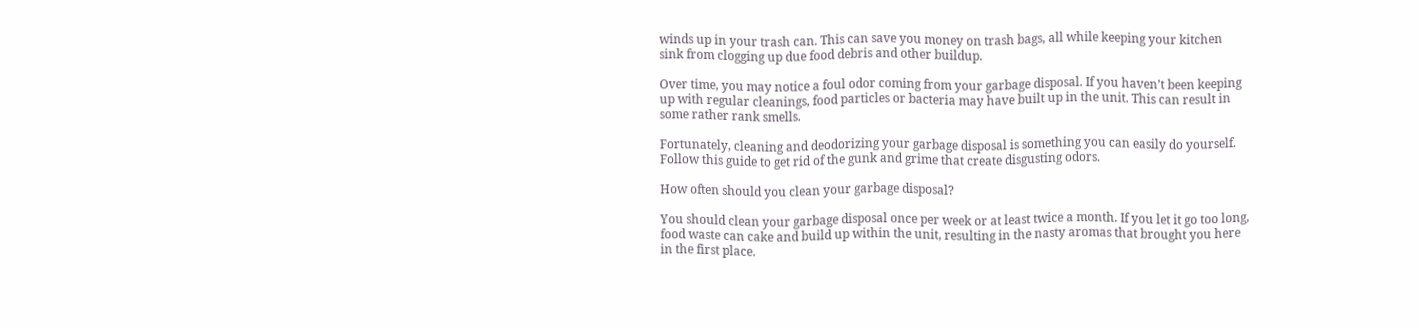winds up in your trash can. This can save you money on trash bags, all while keeping your kitchen sink from clogging up due food debris and other buildup.

Over time, you may notice a foul odor coming from your garbage disposal. If you haven’t been keeping up with regular cleanings, food particles or bacteria may have built up in the unit. This can result in some rather rank smells.

Fortunately, cleaning and deodorizing your garbage disposal is something you can easily do yourself. Follow this guide to get rid of the gunk and grime that create disgusting odors.

How often should you clean your garbage disposal?

You should clean your garbage disposal once per week or at least twice a month. If you let it go too long, food waste can cake and build up within the unit, resulting in the nasty aromas that brought you here in the first place.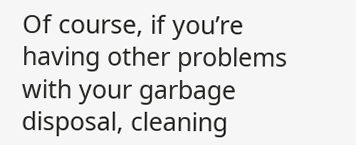Of course, if you’re having other problems with your garbage disposal, cleaning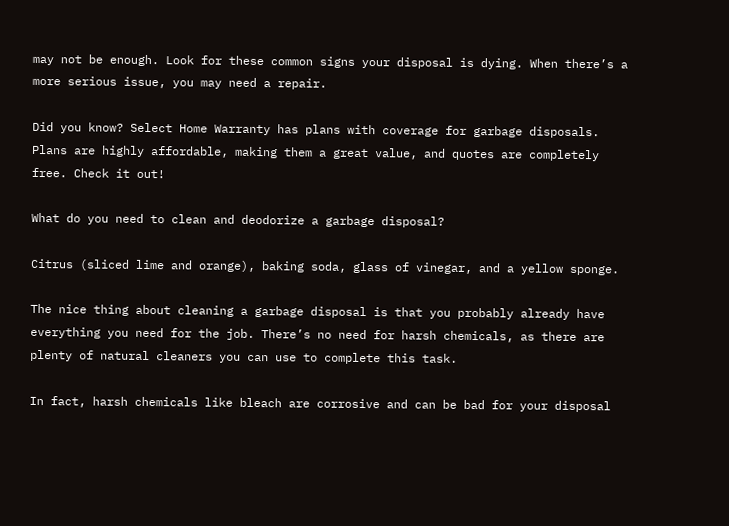may not be enough. Look for these common signs your disposal is dying. When there’s a more serious issue, you may need a repair.

Did you know? Select Home Warranty has plans with coverage for garbage disposals. Plans are highly affordable, making them a great value, and quotes are completely free. Check it out!

What do you need to clean and deodorize a garbage disposal?

Citrus (sliced lime and orange), baking soda, glass of vinegar, and a yellow sponge.

The nice thing about cleaning a garbage disposal is that you probably already have everything you need for the job. There’s no need for harsh chemicals, as there are plenty of natural cleaners you can use to complete this task.

In fact, harsh chemicals like bleach are corrosive and can be bad for your disposal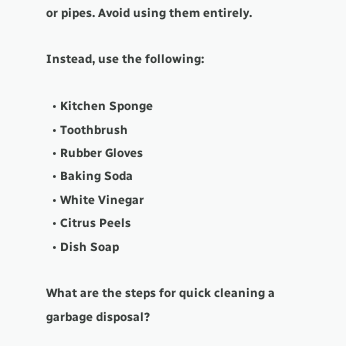or pipes. Avoid using them entirely.

Instead, use the following:

  • Kitchen Sponge
  • Toothbrush
  • Rubber Gloves
  • Baking Soda
  • White Vinegar
  • Citrus Peels
  • Dish Soap

What are the steps for quick cleaning a garbage disposal?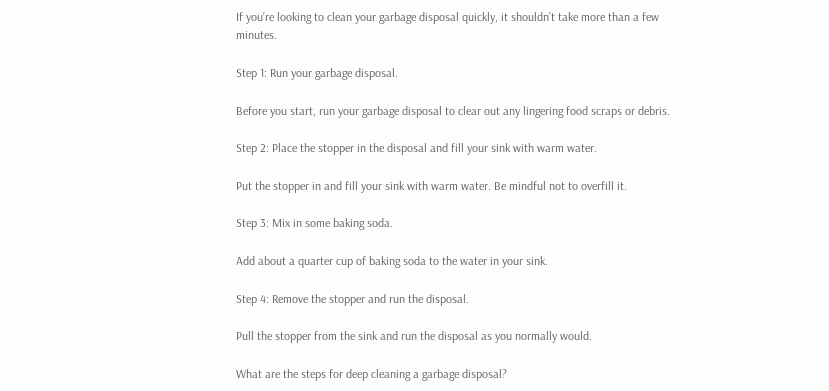If you’re looking to clean your garbage disposal quickly, it shouldn’t take more than a few minutes.

Step 1: Run your garbage disposal.

Before you start, run your garbage disposal to clear out any lingering food scraps or debris.

Step 2: Place the stopper in the disposal and fill your sink with warm water.

Put the stopper in and fill your sink with warm water. Be mindful not to overfill it.

Step 3: Mix in some baking soda.

Add about a quarter cup of baking soda to the water in your sink.

Step 4: Remove the stopper and run the disposal.

Pull the stopper from the sink and run the disposal as you normally would.

What are the steps for deep cleaning a garbage disposal?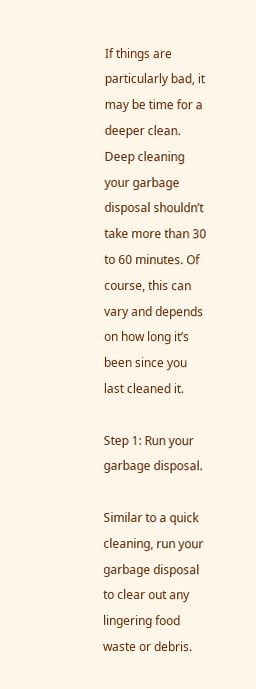If things are particularly bad, it may be time for a deeper clean. Deep cleaning your garbage disposal shouldn’t take more than 30 to 60 minutes. Of course, this can vary and depends on how long it’s been since you last cleaned it.

Step 1: Run your garbage disposal.

Similar to a quick cleaning, run your garbage disposal to clear out any lingering food waste or debris.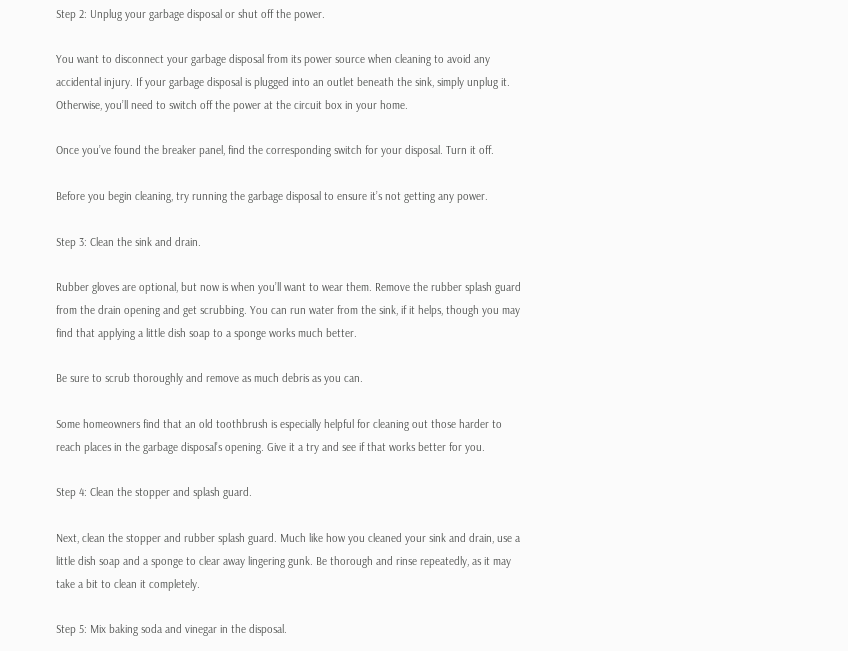Step 2: Unplug your garbage disposal or shut off the power.

You want to disconnect your garbage disposal from its power source when cleaning to avoid any accidental injury. If your garbage disposal is plugged into an outlet beneath the sink, simply unplug it. Otherwise, you’ll need to switch off the power at the circuit box in your home.

Once you’ve found the breaker panel, find the corresponding switch for your disposal. Turn it off.

Before you begin cleaning, try running the garbage disposal to ensure it’s not getting any power.

Step 3: Clean the sink and drain.

Rubber gloves are optional, but now is when you’ll want to wear them. Remove the rubber splash guard from the drain opening and get scrubbing. You can run water from the sink, if it helps, though you may find that applying a little dish soap to a sponge works much better.

Be sure to scrub thoroughly and remove as much debris as you can.

Some homeowners find that an old toothbrush is especially helpful for cleaning out those harder to reach places in the garbage disposal’s opening. Give it a try and see if that works better for you.

Step 4: Clean the stopper and splash guard.

Next, clean the stopper and rubber splash guard. Much like how you cleaned your sink and drain, use a little dish soap and a sponge to clear away lingering gunk. Be thorough and rinse repeatedly, as it may take a bit to clean it completely.

Step 5: Mix baking soda and vinegar in the disposal.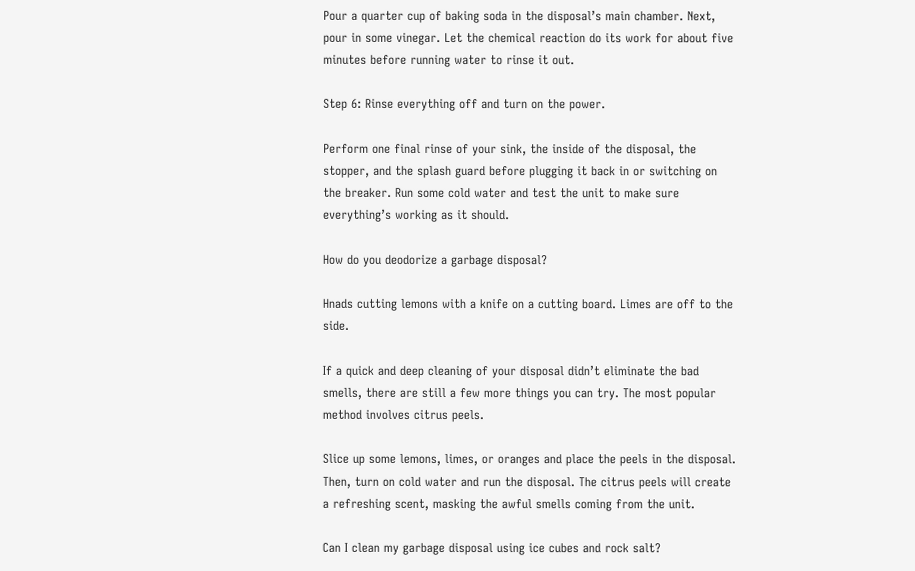Pour a quarter cup of baking soda in the disposal’s main chamber. Next, pour in some vinegar. Let the chemical reaction do its work for about five minutes before running water to rinse it out.

Step 6: Rinse everything off and turn on the power.

Perform one final rinse of your sink, the inside of the disposal, the stopper, and the splash guard before plugging it back in or switching on the breaker. Run some cold water and test the unit to make sure everything’s working as it should.

How do you deodorize a garbage disposal?

Hnads cutting lemons with a knife on a cutting board. Limes are off to the side.

If a quick and deep cleaning of your disposal didn’t eliminate the bad smells, there are still a few more things you can try. The most popular method involves citrus peels.

Slice up some lemons, limes, or oranges and place the peels in the disposal. Then, turn on cold water and run the disposal. The citrus peels will create a refreshing scent, masking the awful smells coming from the unit.

Can I clean my garbage disposal using ice cubes and rock salt?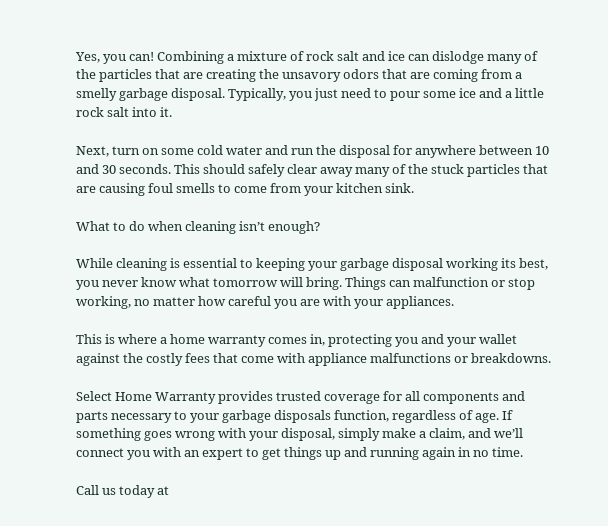Yes, you can! Combining a mixture of rock salt and ice can dislodge many of the particles that are creating the unsavory odors that are coming from a smelly garbage disposal. Typically, you just need to pour some ice and a little rock salt into it.

Next, turn on some cold water and run the disposal for anywhere between 10 and 30 seconds. This should safely clear away many of the stuck particles that are causing foul smells to come from your kitchen sink.

What to do when cleaning isn’t enough?

While cleaning is essential to keeping your garbage disposal working its best, you never know what tomorrow will bring. Things can malfunction or stop working, no matter how careful you are with your appliances.

This is where a home warranty comes in, protecting you and your wallet against the costly fees that come with appliance malfunctions or breakdowns.

Select Home Warranty provides trusted coverage for all components and parts necessary to your garbage disposals function, regardless of age. If something goes wrong with your disposal, simply make a claim, and we’ll connect you with an expert to get things up and running again in no time.

Call us today at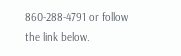860-288-4791 or follow the link below.